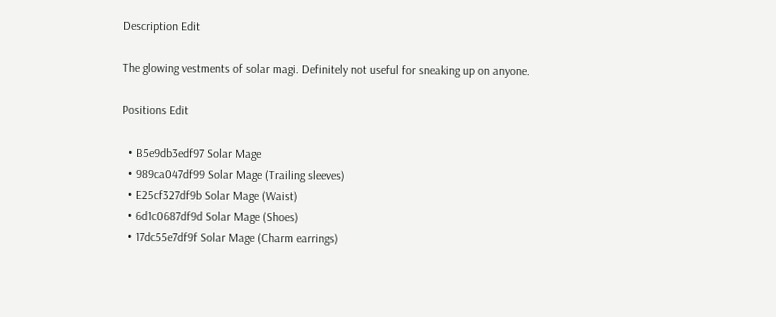Description Edit

The glowing vestments of solar magi. Definitely not useful for sneaking up on anyone.

Positions Edit

  • B5e9db3edf97 Solar Mage
  • 989ca047df99 Solar Mage (Trailing sleeves)
  • E25cf327df9b Solar Mage (Waist)
  • 6d1c0687df9d Solar Mage (Shoes)
  • 17dc55e7df9f Solar Mage (Charm earrings)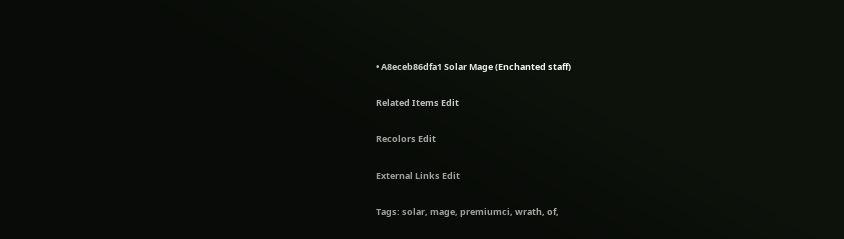• A8eceb86dfa1 Solar Mage (Enchanted staff)

Related Items Edit

Recolors Edit

External Links Edit

Tags: solar, mage, premiumci, wrath, of,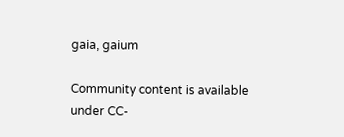gaia, gaium

Community content is available under CC-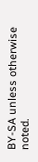BY-SA unless otherwise noted.